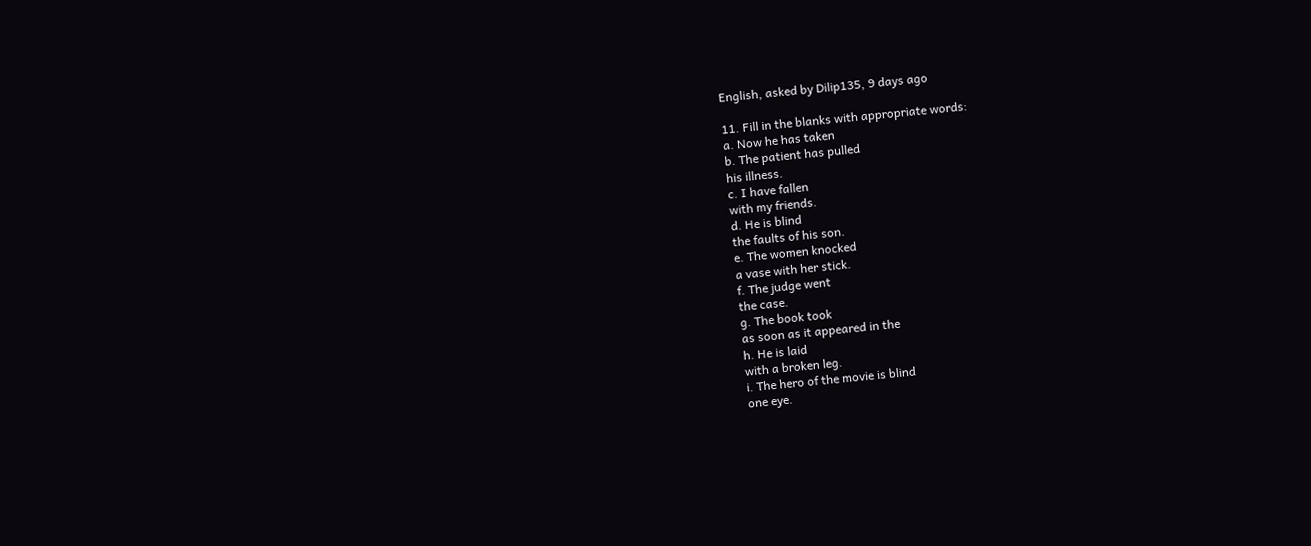English, asked by Dilip135, 9 days ago

11. Fill in the blanks with appropriate words:
a. Now he has taken
b. The patient has pulled
his illness.
c. I have fallen
with my friends.
d. He is blind
the faults of his son.
e. The women knocked
a vase with her stick.
f. The judge went
the case.
g. The book took
as soon as it appeared in the
h. He is laid
with a broken leg.
i. The hero of the movie is blind
one eye.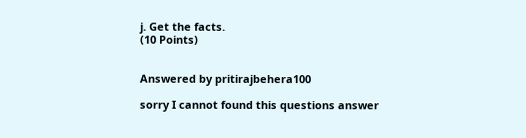j. Get the facts.
(10 Points)


Answered by pritirajbehera100

sorry I cannot found this questions answer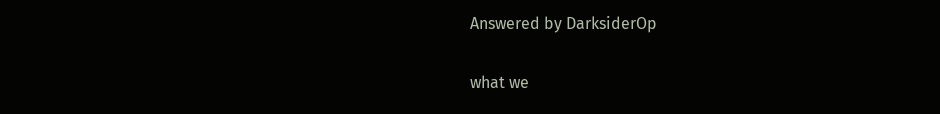Answered by DarksiderOp

what we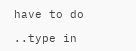have to do

..type in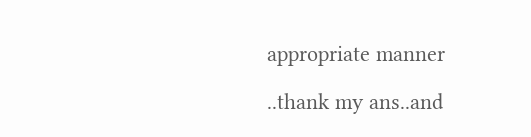appropriate manner

..thank my ans..and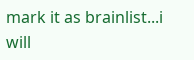mark it as brainlist...i will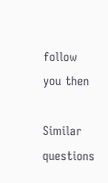follow you then

Similar questions